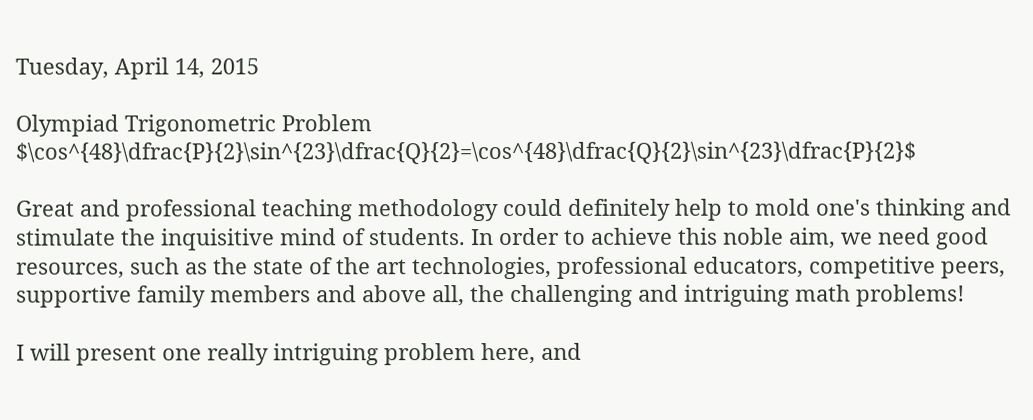Tuesday, April 14, 2015

Olympiad Trigonometric Problem $\cos^{48}\dfrac{P}{2}\sin^{23}\dfrac{Q}{2}=\cos^{48}\dfrac{Q}{2}\sin^{23}\dfrac{P}{2}$

Great and professional teaching methodology could definitely help to mold one's thinking and stimulate the inquisitive mind of students. In order to achieve this noble aim, we need good resources, such as the state of the art technologies, professional educators, competitive peers, supportive family members and above all, the challenging and intriguing math problems!

I will present one really intriguing problem here, and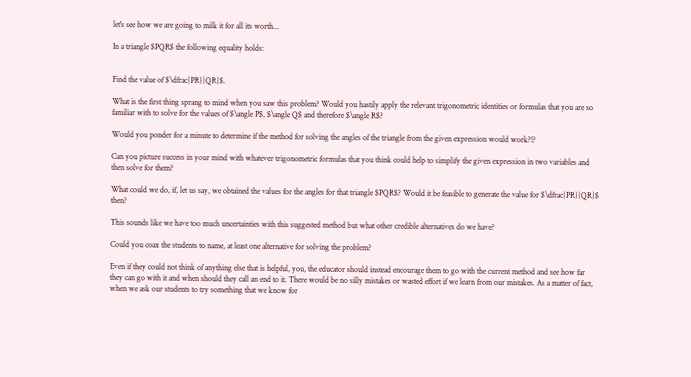let's see how we are going to milk it for all its worth...

In a triangle $PQR$ the following equality holds:


Find the value of $\dfrac{PR}{QR}$.

What is the first thing sprang to mind when you saw this problem? Would you hastily apply the relevant trigonometric identities or formulas that you are so familiar with to solve for the values of $\angle P$, $\angle Q$ and therefore $\angle R$?

Would you ponder for a minute to determine if the method for solving the angles of the triangle from the given expression would work?!?

Can you picture success in your mind with whatever trigonometric formulas that you think could help to simplify the given expression in two variables and then solve for them?

What could we do, if, let us say, we obtained the values for the angles for that triangle $PQR$? Would it be feasible to generate the value for $\dfrac{PR}{QR}$ then?

This sounds like we have too much uncertainties with this suggested method but what other credible alternatives do we have?

Could you coax the students to name, at least one alternative for solving the problem?

Even if they could not think of anything else that is helpful, you, the educator should instead encourage them to go with the current method and see how far they can go with it and when should they call an end to it. There would be no silly mistakes or wasted effort if we learn from our mistakes. As a matter of fact, when we ask our students to try something that we know for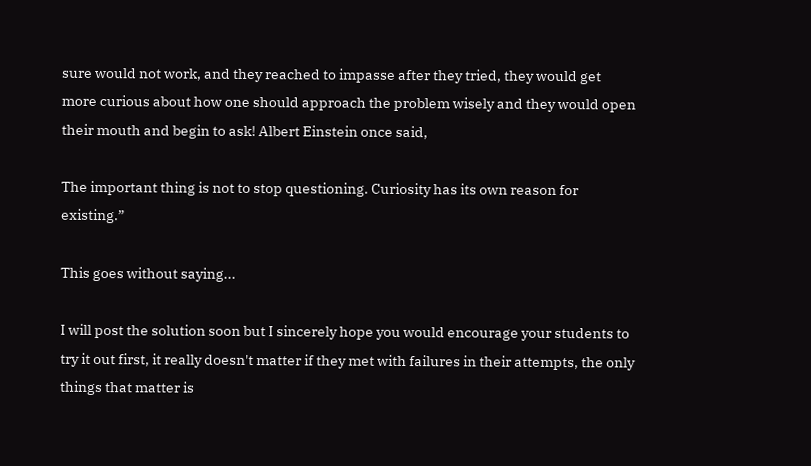sure would not work, and they reached to impasse after they tried, they would get more curious about how one should approach the problem wisely and they would open their mouth and begin to ask! Albert Einstein once said,

The important thing is not to stop questioning. Curiosity has its own reason for existing.”

This goes without saying...

I will post the solution soon but I sincerely hope you would encourage your students to try it out first, it really doesn't matter if they met with failures in their attempts, the only things that matter is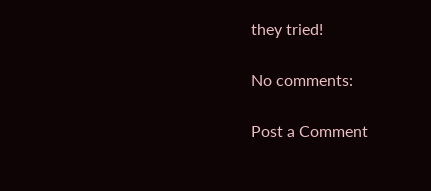they tried!

No comments:

Post a Comment